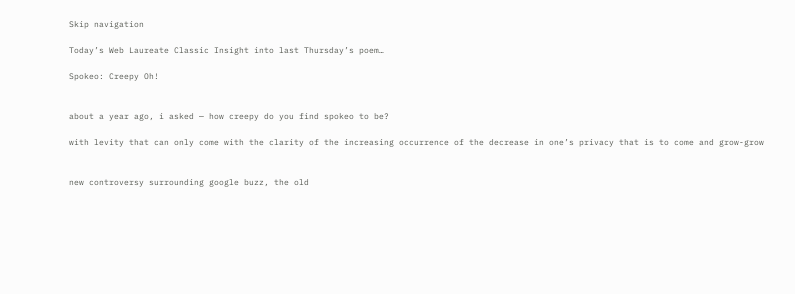Skip navigation

Today’s Web Laureate Classic Insight into last Thursday’s poem…

Spokeo: Creepy Oh!


about a year ago, i asked — how creepy do you find spokeo to be?

with levity that can only come with the clarity of the increasing occurrence of the decrease in one’s privacy that is to come and grow-grow


new controversy surrounding google buzz, the old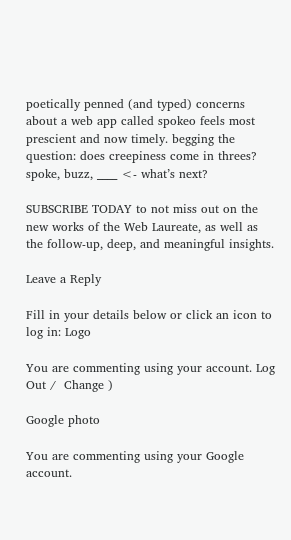poetically penned (and typed) concerns about a web app called spokeo feels most prescient and now timely. begging the question: does creepiness come in threes? spoke, buzz, ____ <- what’s next?

SUBSCRIBE TODAY to not miss out on the new works of the Web Laureate, as well as the follow-up, deep, and meaningful insights.

Leave a Reply

Fill in your details below or click an icon to log in: Logo

You are commenting using your account. Log Out /  Change )

Google photo

You are commenting using your Google account.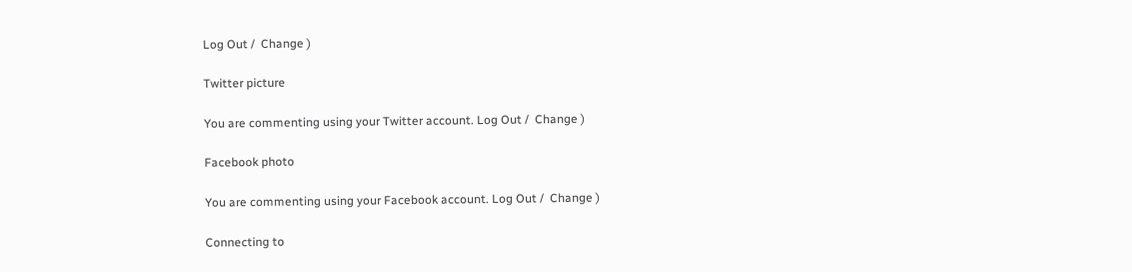Log Out /  Change )

Twitter picture

You are commenting using your Twitter account. Log Out /  Change )

Facebook photo

You are commenting using your Facebook account. Log Out /  Change )

Connecting to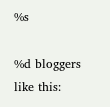%s

%d bloggers like this: